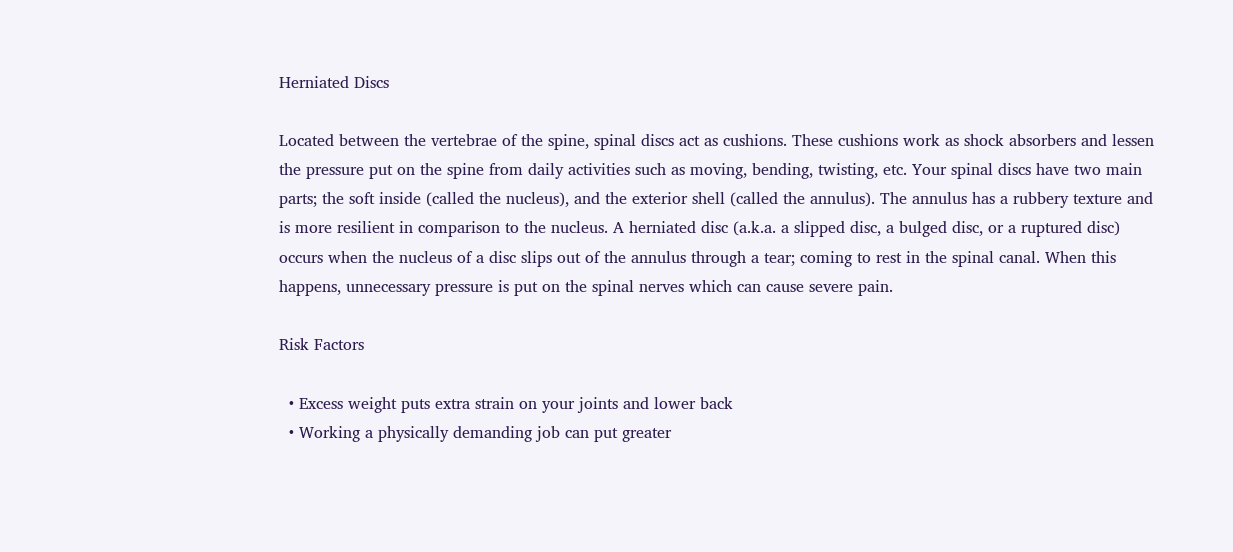Herniated Discs

Located between the vertebrae of the spine, spinal discs act as cushions. These cushions work as shock absorbers and lessen the pressure put on the spine from daily activities such as moving, bending, twisting, etc. Your spinal discs have two main parts; the soft inside (called the nucleus), and the exterior shell (called the annulus). The annulus has a rubbery texture and is more resilient in comparison to the nucleus. A herniated disc (a.k.a. a slipped disc, a bulged disc, or a ruptured disc) occurs when the nucleus of a disc slips out of the annulus through a tear; coming to rest in the spinal canal. When this happens, unnecessary pressure is put on the spinal nerves which can cause severe pain.

Risk Factors

  • Excess weight puts extra strain on your joints and lower back
  • Working a physically demanding job can put greater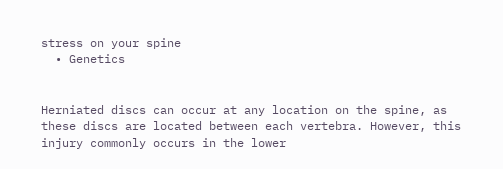stress on your spine
  • Genetics


Herniated discs can occur at any location on the spine, as these discs are located between each vertebra. However, this injury commonly occurs in the lower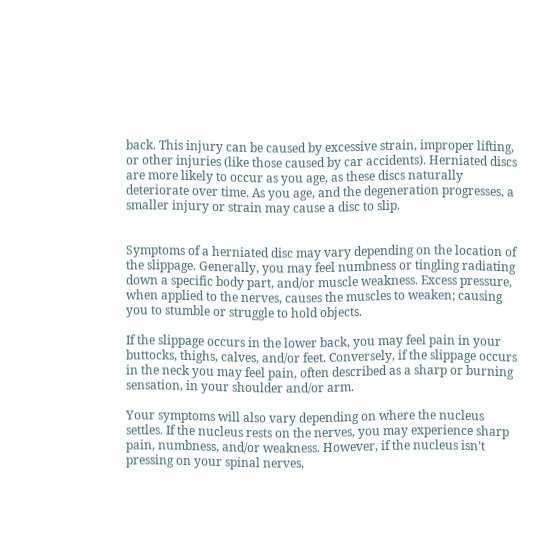back. This injury can be caused by excessive strain, improper lifting, or other injuries (like those caused by car accidents). Herniated discs are more likely to occur as you age, as these discs naturally deteriorate over time. As you age, and the degeneration progresses, a smaller injury or strain may cause a disc to slip.


Symptoms of a herniated disc may vary depending on the location of the slippage. Generally, you may feel numbness or tingling radiating down a specific body part, and/or muscle weakness. Excess pressure, when applied to the nerves, causes the muscles to weaken; causing you to stumble or struggle to hold objects.

If the slippage occurs in the lower back, you may feel pain in your buttocks, thighs, calves, and/or feet. Conversely, if the slippage occurs in the neck you may feel pain, often described as a sharp or burning sensation, in your shoulder and/or arm.

Your symptoms will also vary depending on where the nucleus settles. If the nucleus rests on the nerves, you may experience sharp pain, numbness, and/or weakness. However, if the nucleus isn’t pressing on your spinal nerves,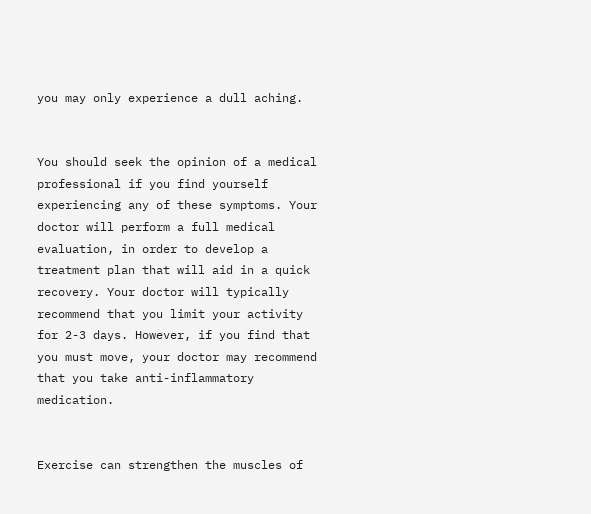you may only experience a dull aching.


You should seek the opinion of a medical professional if you find yourself experiencing any of these symptoms. Your doctor will perform a full medical evaluation, in order to develop a treatment plan that will aid in a quick recovery. Your doctor will typically recommend that you limit your activity for 2-3 days. However, if you find that you must move, your doctor may recommend that you take anti-inflammatory medication.


Exercise can strengthen the muscles of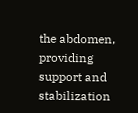the abdomen, providing support and stabilization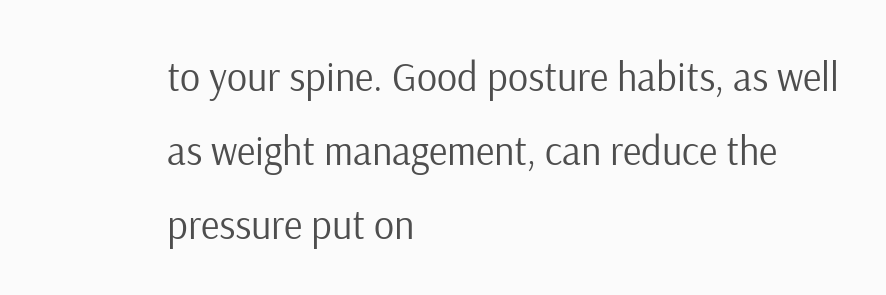to your spine. Good posture habits, as well as weight management, can reduce the pressure put on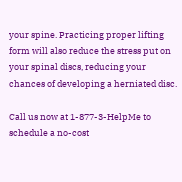your spine. Practicing proper lifting form will also reduce the stress put on your spinal discs, reducing your chances of developing a herniated disc.

Call us now at 1-877-3-HelpMe to schedule a no-cost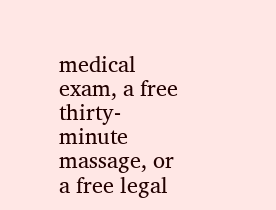medical exam, a free thirty-minute massage, or a free legal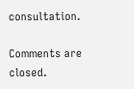consultation.

Comments are closed.